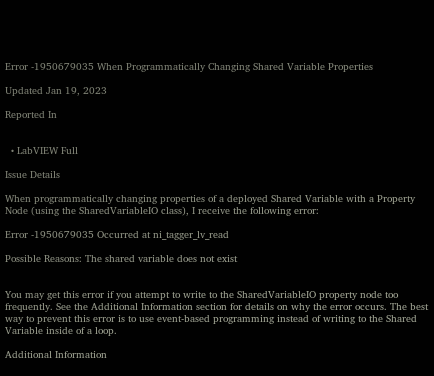Error -1950679035 When Programmatically Changing Shared Variable Properties

Updated Jan 19, 2023

Reported In


  • LabVIEW Full

Issue Details

When programmatically changing properties of a deployed Shared Variable with a Property Node (using the SharedVariableIO class), I receive the following error:

Error -1950679035 Occurred at ni_tagger_lv_read

Possible Reasons: The shared variable does not exist


You may get this error if you attempt to write to the SharedVariableIO property node too frequently. See the Additional Information section for details on why the error occurs. The best way to prevent this error is to use event-based programming instead of writing to the Shared Variable inside of a loop.

Additional Information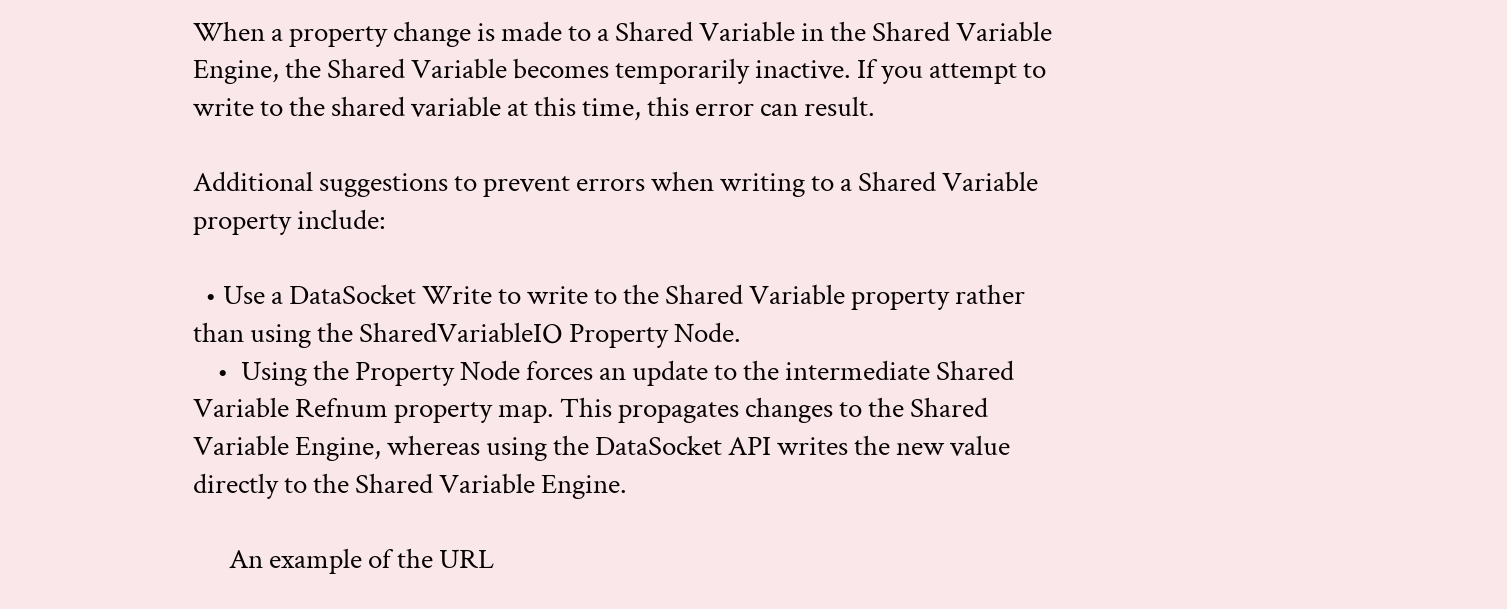When a property change is made to a Shared Variable in the Shared Variable Engine, the Shared Variable becomes temporarily inactive. If you attempt to write to the shared variable at this time, this error can result.

Additional suggestions to prevent errors when writing to a Shared Variable property include:

  • Use a DataSocket Write to write to the Shared Variable property rather than using the SharedVariableIO Property Node.
    •  Using the Property Node forces an update to the intermediate Shared Variable Refnum property map. This propagates changes to the Shared Variable Engine, whereas using the DataSocket API writes the new value directly to the Shared Variable Engine.

      An example of the URL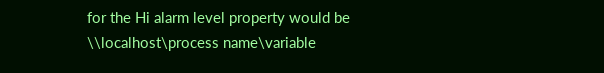for the Hi alarm level property would be \\localhost\process name\variable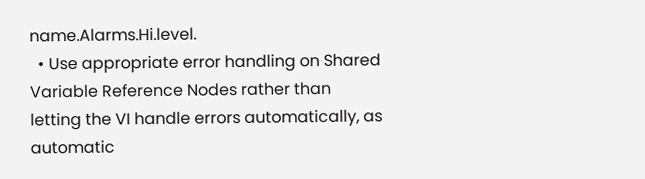name.Alarms.Hi.level.
  • Use appropriate error handling on Shared Variable Reference Nodes rather than letting the VI handle errors automatically, as automatic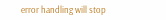error handling will stop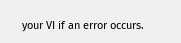your VI if an error occurs.